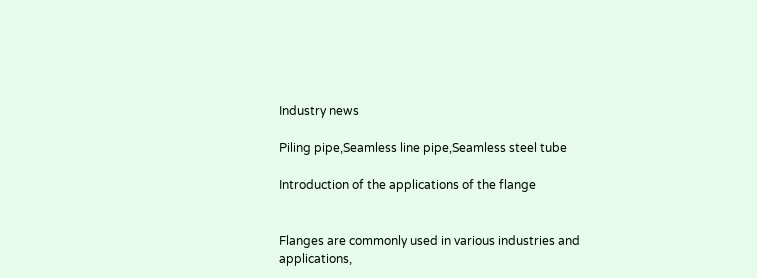Industry news

Piling pipe,Seamless line pipe,Seamless steel tube

Introduction of the applications of the flange


Flanges are commonly used in various industries and applications,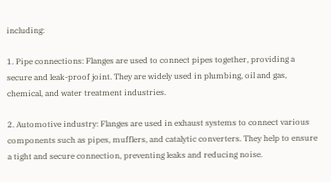including:

1. Pipe connections: Flanges are used to connect pipes together, providing a secure and leak-proof joint. They are widely used in plumbing, oil and gas, chemical, and water treatment industries.

2. Automotive industry: Flanges are used in exhaust systems to connect various components such as pipes, mufflers, and catalytic converters. They help to ensure a tight and secure connection, preventing leaks and reducing noise.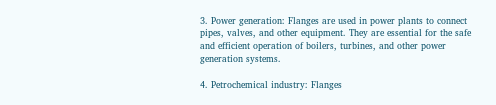3. Power generation: Flanges are used in power plants to connect pipes, valves, and other equipment. They are essential for the safe and efficient operation of boilers, turbines, and other power generation systems.

4. Petrochemical industry: Flanges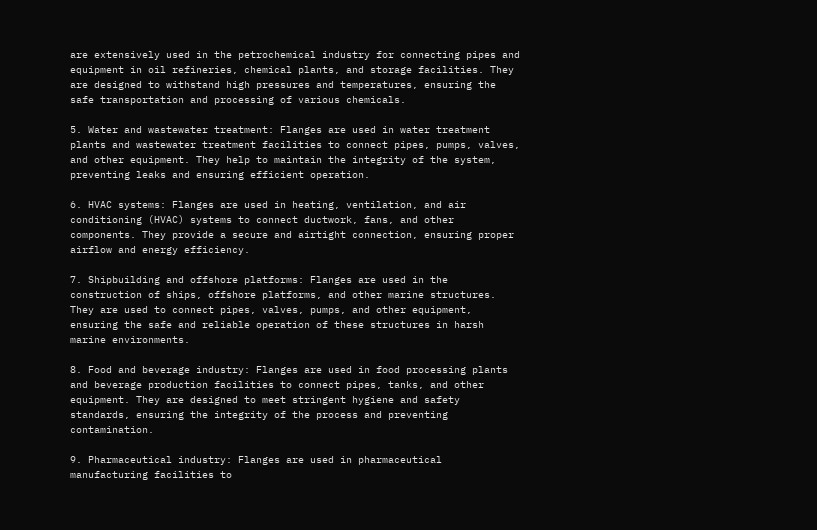are extensively used in the petrochemical industry for connecting pipes and equipment in oil refineries, chemical plants, and storage facilities. They are designed to withstand high pressures and temperatures, ensuring the safe transportation and processing of various chemicals.

5. Water and wastewater treatment: Flanges are used in water treatment plants and wastewater treatment facilities to connect pipes, pumps, valves, and other equipment. They help to maintain the integrity of the system, preventing leaks and ensuring efficient operation.

6. HVAC systems: Flanges are used in heating, ventilation, and air conditioning (HVAC) systems to connect ductwork, fans, and other components. They provide a secure and airtight connection, ensuring proper airflow and energy efficiency.

7. Shipbuilding and offshore platforms: Flanges are used in the construction of ships, offshore platforms, and other marine structures. They are used to connect pipes, valves, pumps, and other equipment, ensuring the safe and reliable operation of these structures in harsh marine environments.

8. Food and beverage industry: Flanges are used in food processing plants and beverage production facilities to connect pipes, tanks, and other equipment. They are designed to meet stringent hygiene and safety standards, ensuring the integrity of the process and preventing contamination.

9. Pharmaceutical industry: Flanges are used in pharmaceutical manufacturing facilities to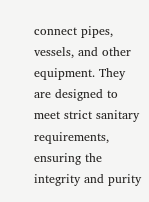connect pipes, vessels, and other equipment. They are designed to meet strict sanitary requirements, ensuring the integrity and purity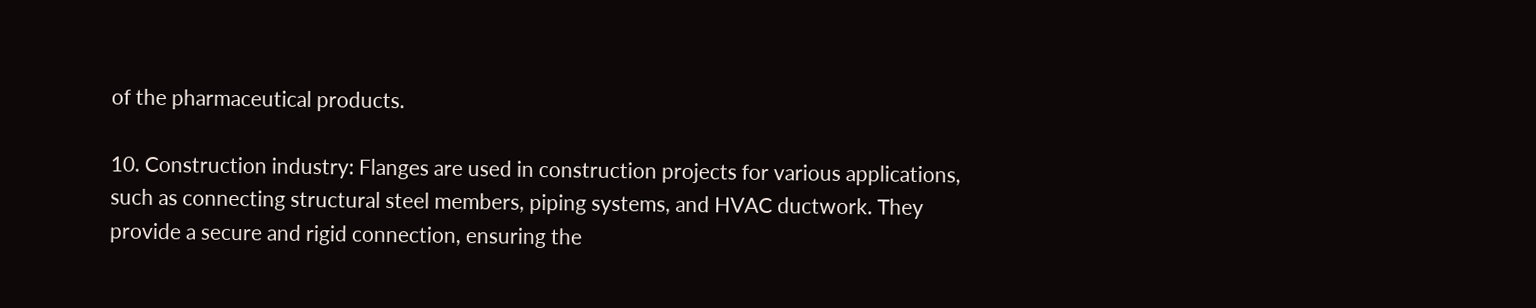of the pharmaceutical products.

10. Construction industry: Flanges are used in construction projects for various applications, such as connecting structural steel members, piping systems, and HVAC ductwork. They provide a secure and rigid connection, ensuring the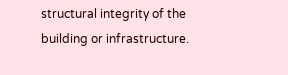structural integrity of the building or infrastructure.